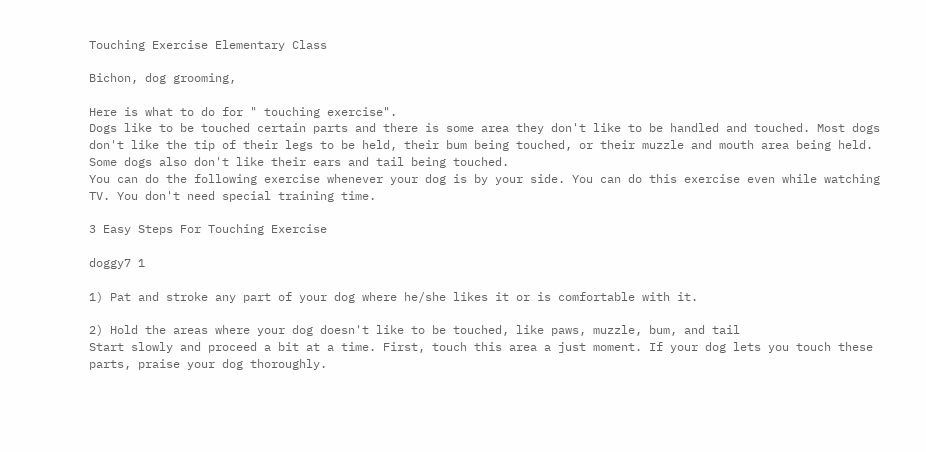Touching Exercise Elementary Class

Bichon, dog grooming,

Here is what to do for " touching exercise".
Dogs like to be touched certain parts and there is some area they don't like to be handled and touched. Most dogs don't like the tip of their legs to be held, their bum being touched, or their muzzle and mouth area being held. Some dogs also don't like their ears and tail being touched.
You can do the following exercise whenever your dog is by your side. You can do this exercise even while watching TV. You don't need special training time.

3 Easy Steps For Touching Exercise

doggy7 1

1) Pat and stroke any part of your dog where he/she likes it or is comfortable with it.

2) Hold the areas where your dog doesn't like to be touched, like paws, muzzle, bum, and tail
Start slowly and proceed a bit at a time. First, touch this area a just moment. If your dog lets you touch these parts, praise your dog thoroughly.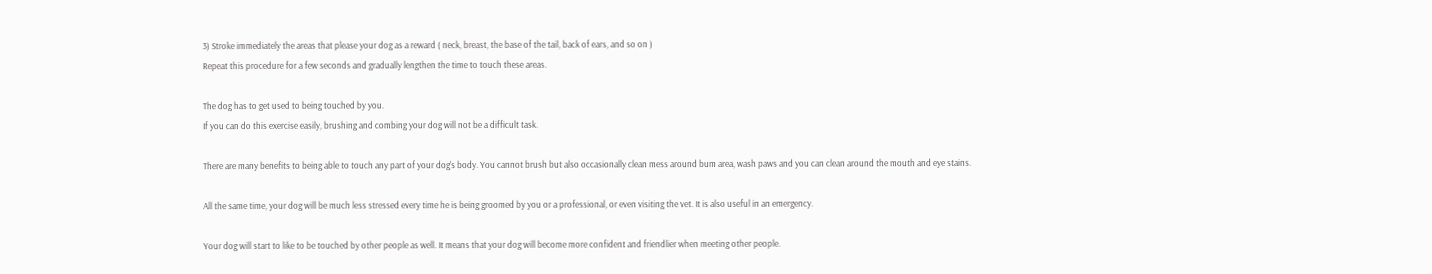3) Stroke immediately the areas that please your dog as a reward ( neck, breast, the base of the tail, back of ears, and so on )
Repeat this procedure for a few seconds and gradually lengthen the time to touch these areas.

The dog has to get used to being touched by you.
If you can do this exercise easily, brushing and combing your dog will not be a difficult task.

There are many benefits to being able to touch any part of your dog's body. You cannot brush but also occasionally clean mess around bum area, wash paws and you can clean around the mouth and eye stains.

All the same time, your dog will be much less stressed every time he is being groomed by you or a professional, or even visiting the vet. It is also useful in an emergency.

Your dog will start to like to be touched by other people as well. It means that your dog will become more confident and friendlier when meeting other people.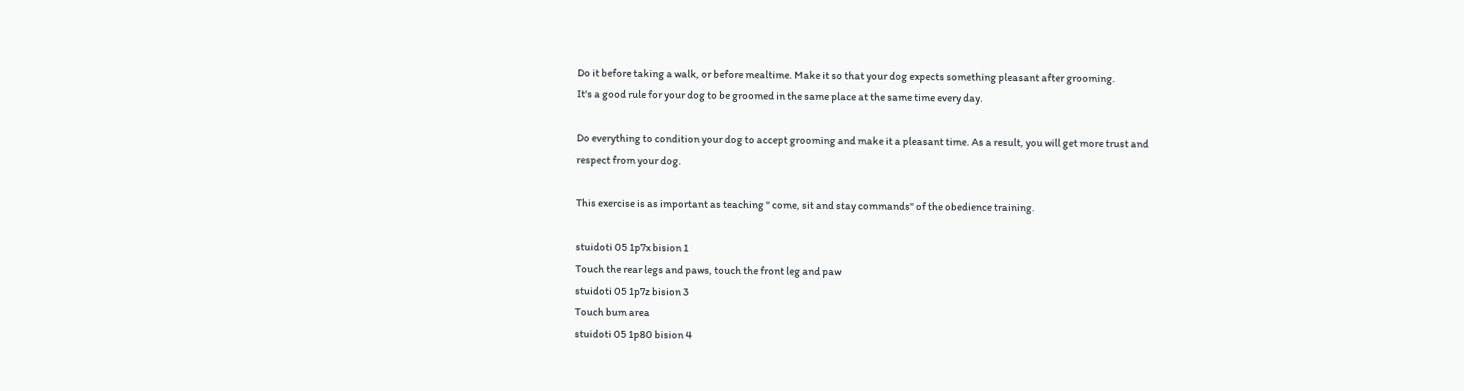Do it before taking a walk, or before mealtime. Make it so that your dog expects something pleasant after grooming.
It's a good rule for your dog to be groomed in the same place at the same time every day.

Do everything to condition your dog to accept grooming and make it a pleasant time. As a result, you will get more trust and respect from your dog.

This exercise is as important as teaching " come, sit and stay commands" of the obedience training.

stuidoti 05 1p7x bision 1
Touch the rear legs and paws, touch the front leg and paw
stuidoti 05 1p7z bision 3
Touch bum area
stuidoti 05 1p80 bision 4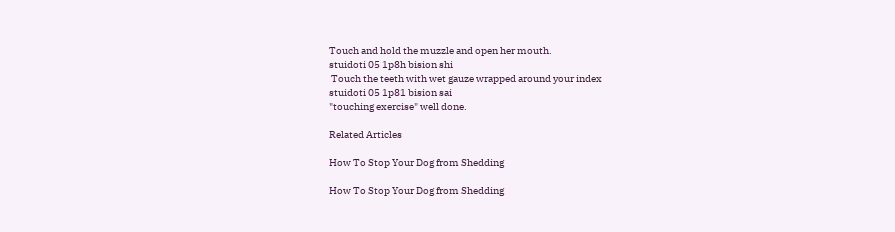Touch and hold the muzzle and open her mouth.
stuidoti 05 1p8h bision shi
 Touch the teeth with wet gauze wrapped around your index
stuidoti 05 1p81 bision sai
"touching exercise" well done.

Related Articles

How To Stop Your Dog from Shedding

How To Stop Your Dog from Shedding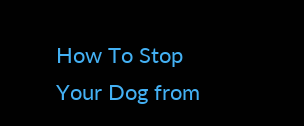How To Stop Your Dog from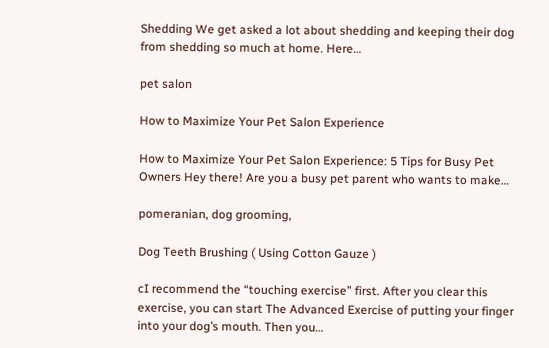Shedding We get asked a lot about shedding and keeping their dog from shedding so much at home. Here…

pet salon

How to Maximize Your Pet Salon Experience

How to Maximize Your Pet Salon Experience: 5 Tips for Busy Pet Owners Hey there! Are you a busy pet parent who wants to make…

pomeranian, dog grooming,

Dog Teeth Brushing ( Using Cotton Gauze )

cI recommend the “touching exercise” first. After you clear this exercise, you can start The Advanced Exercise of putting your finger into your dog’s mouth. Then you…